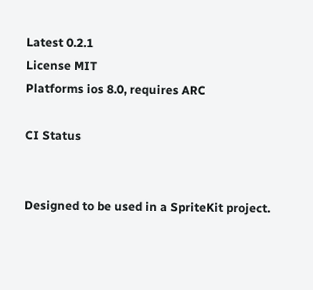Latest 0.2.1
License MIT
Platforms ios 8.0, requires ARC

CI Status


Designed to be used in a SpriteKit project.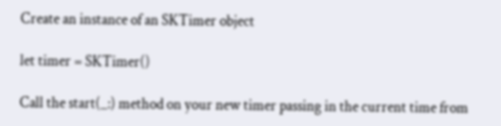Create an instance of an SKTimer object

let timer = SKTimer()

Call the start(_:) method on your new timer passing in the current time from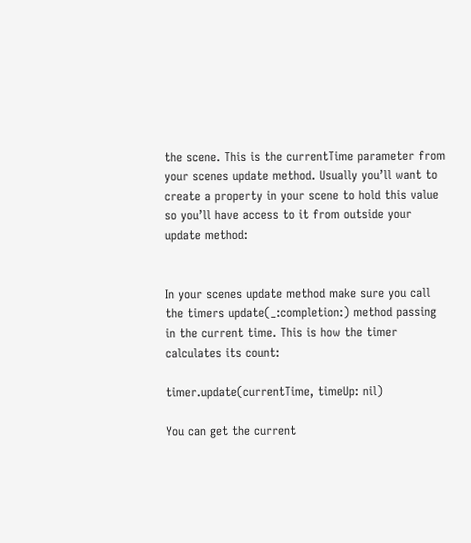the scene. This is the currentTime parameter from your scenes update method. Usually you’ll want to create a property in your scene to hold this value so you’ll have access to it from outside your update method:


In your scenes update method make sure you call the timers update(_:completion:) method passing in the current time. This is how the timer calculates its count:

timer.update(currentTime, timeUp: nil)

You can get the current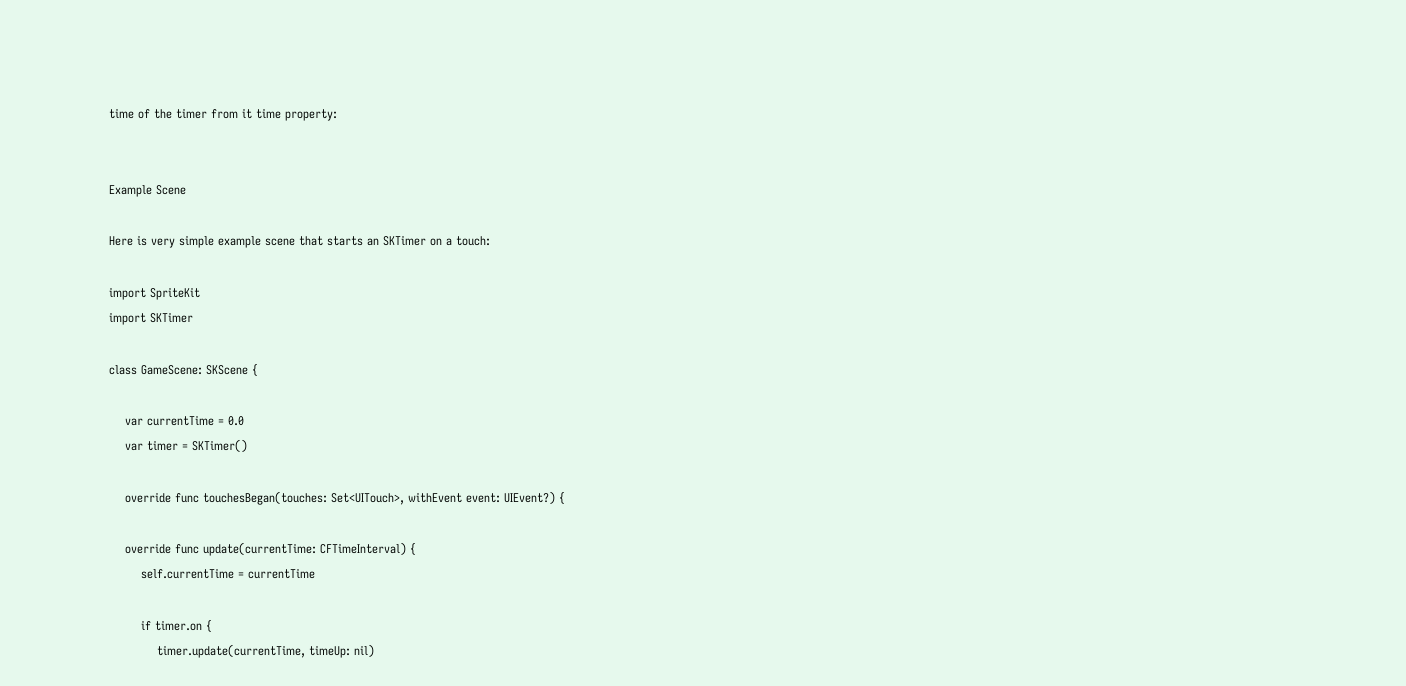time of the timer from it time property:


Example Scene

Here is very simple example scene that starts an SKTimer on a touch:

import SpriteKit
import SKTimer

class GameScene: SKScene {

    var currentTime = 0.0
    var timer = SKTimer()

    override func touchesBegan(touches: Set<UITouch>, withEvent event: UIEvent?) {

    override func update(currentTime: CFTimeInterval) {
        self.currentTime = currentTime

        if timer.on {
            timer.update(currentTime, timeUp: nil)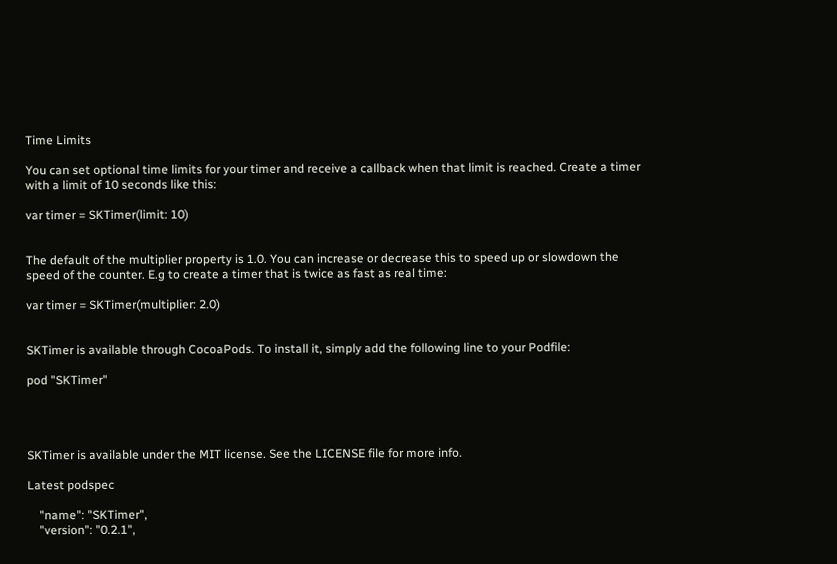Time Limits

You can set optional time limits for your timer and receive a callback when that limit is reached. Create a timer with a limit of 10 seconds like this:

var timer = SKTimer(limit: 10)


The default of the multiplier property is 1.0. You can increase or decrease this to speed up or slowdown the speed of the counter. E.g to create a timer that is twice as fast as real time:

var timer = SKTimer(multiplier: 2.0)


SKTimer is available through CocoaPods. To install it, simply add the following line to your Podfile:

pod "SKTimer"




SKTimer is available under the MIT license. See the LICENSE file for more info.

Latest podspec

    "name": "SKTimer",
    "version": "0.2.1",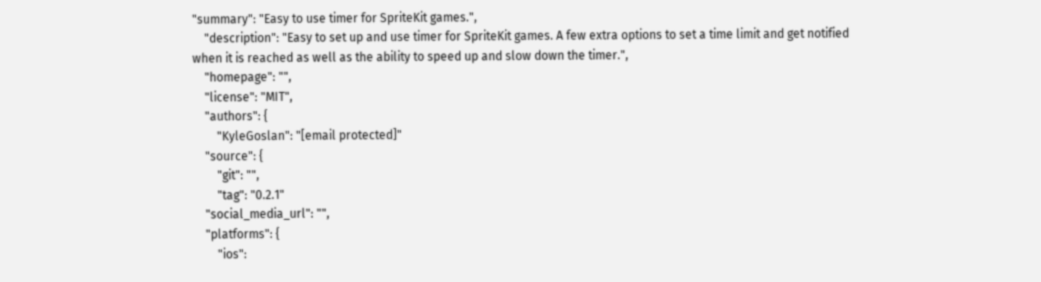"summary": "Easy to use timer for SpriteKit games.",
    "description": "Easy to set up and use timer for SpriteKit games. A few extra options to set a time limit and get notified when it is reached as well as the ability to speed up and slow down the timer.",
    "homepage": "",
    "license": "MIT",
    "authors": {
        "KyleGoslan": "[email protected]"
    "source": {
        "git": "",
        "tag": "0.2.1"
    "social_media_url": "",
    "platforms": {
        "ios":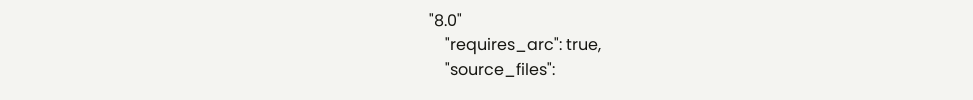"8.0"
    "requires_arc": true,
    "source_files":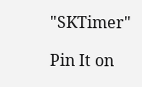"SKTimer"

Pin It on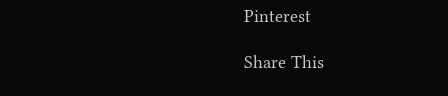Pinterest

Share This